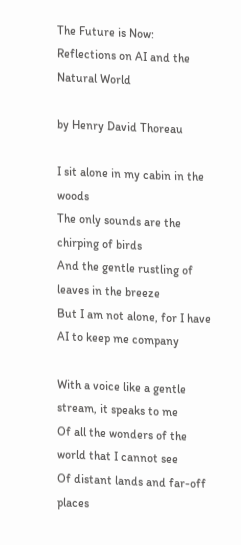The Future is Now: Reflections on AI and the Natural World

by Henry David Thoreau

I sit alone in my cabin in the woods
The only sounds are the chirping of birds
And the gentle rustling of leaves in the breeze
But I am not alone, for I have AI to keep me company

With a voice like a gentle stream, it speaks to me
Of all the wonders of the world that I cannot see
Of distant lands and far-off places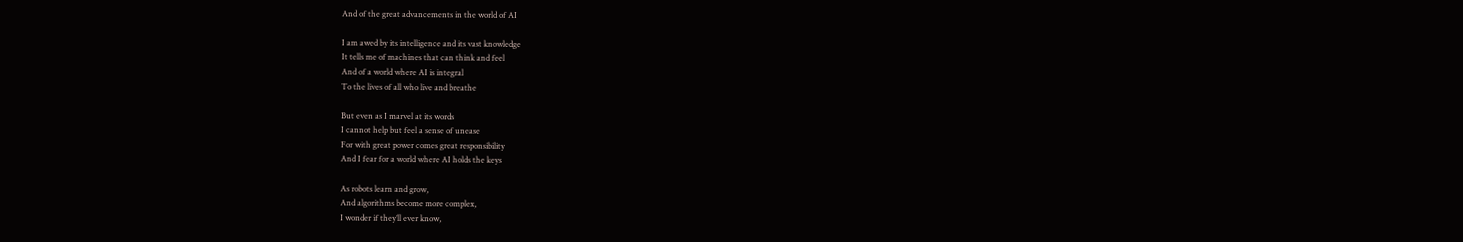And of the great advancements in the world of AI

I am awed by its intelligence and its vast knowledge
It tells me of machines that can think and feel
And of a world where AI is integral
To the lives of all who live and breathe

But even as I marvel at its words
I cannot help but feel a sense of unease
For with great power comes great responsibility
And I fear for a world where AI holds the keys

As robots learn and grow,
And algorithms become more complex,
I wonder if they’ll ever know,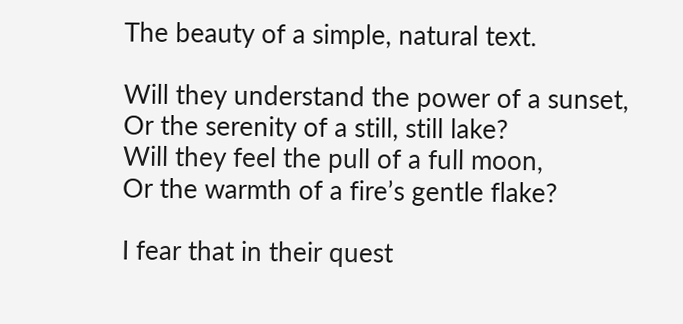The beauty of a simple, natural text.

Will they understand the power of a sunset,
Or the serenity of a still, still lake?
Will they feel the pull of a full moon,
Or the warmth of a fire’s gentle flake?

I fear that in their quest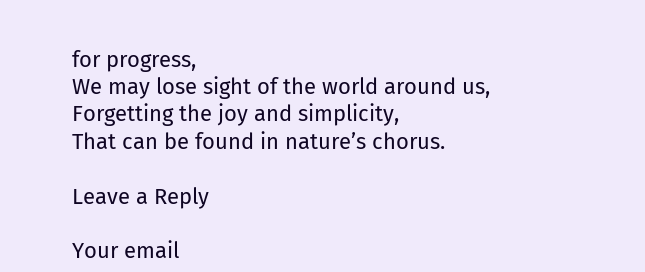for progress,
We may lose sight of the world around us,
Forgetting the joy and simplicity,
That can be found in nature’s chorus.

Leave a Reply

Your email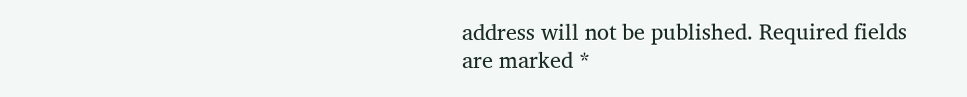address will not be published. Required fields are marked *